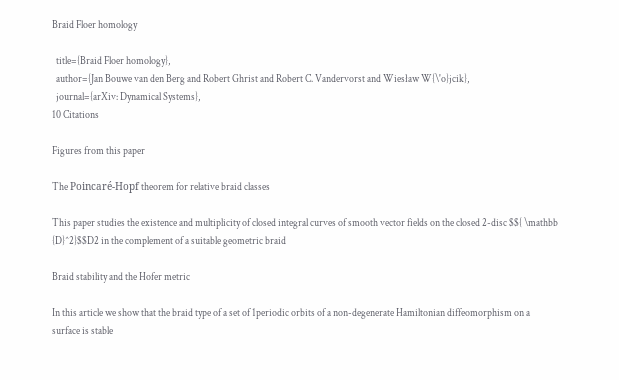Braid Floer homology

  title={Braid Floer homology},
  author={Jan Bouwe van den Berg and Robert Ghrist and Robert C. Vandervorst and Wiesław W{\'o}jcik},
  journal={arXiv: Dynamical Systems},
10 Citations

Figures from this paper

The Poincaré-Hopf theorem for relative braid classes

This paper studies the existence and multiplicity of closed integral curves of smooth vector fields on the closed 2-disc $${ \mathbb {D}^2}$$D2 in the complement of a suitable geometric braid

Braid stability and the Hofer metric

In this article we show that the braid type of a set of 1periodic orbits of a non-degenerate Hamiltonian diffeomorphism on a surface is stable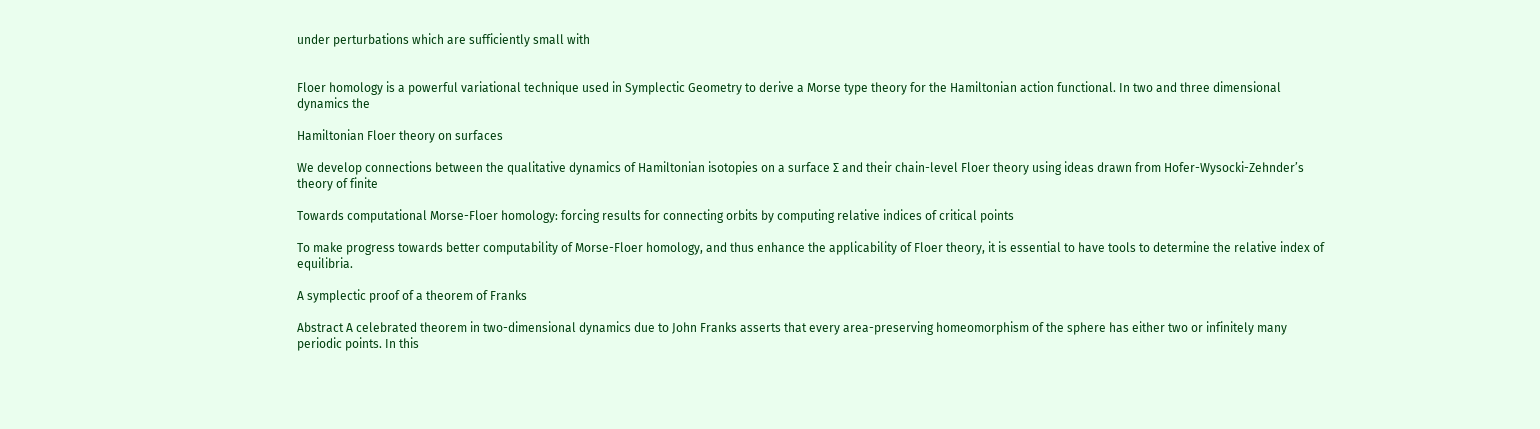under perturbations which are sufficiently small with


Floer homology is a powerful variational technique used in Symplectic Geometry to derive a Morse type theory for the Hamiltonian action functional. In two and three dimensional dynamics the

Hamiltonian Floer theory on surfaces

We develop connections between the qualitative dynamics of Hamiltonian isotopies on a surface Σ and their chain-level Floer theory using ideas drawn from Hofer-Wysocki-Zehnder’s theory of finite

Towards computational Morse-Floer homology: forcing results for connecting orbits by computing relative indices of critical points

To make progress towards better computability of Morse-Floer homology, and thus enhance the applicability of Floer theory, it is essential to have tools to determine the relative index of equilibria.

A symplectic proof of a theorem of Franks

Abstract A celebrated theorem in two-dimensional dynamics due to John Franks asserts that every area-preserving homeomorphism of the sphere has either two or infinitely many periodic points. In this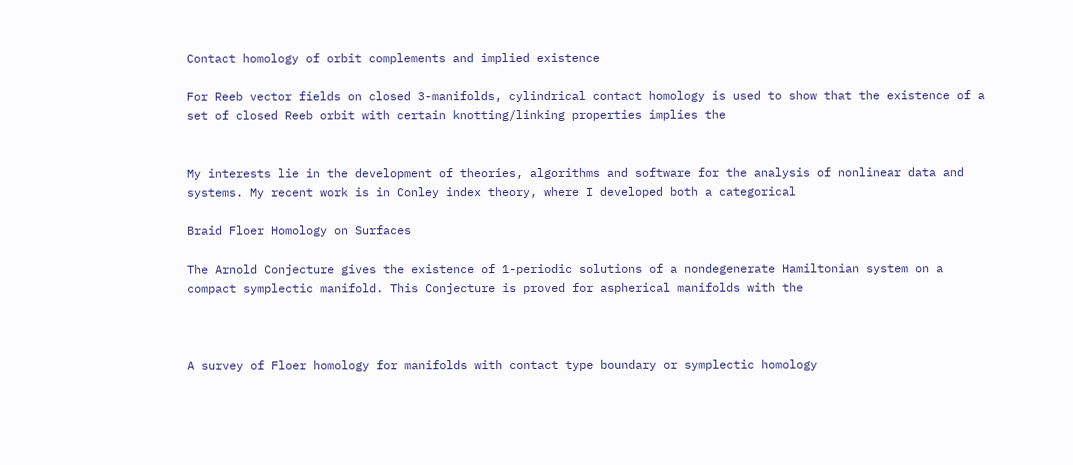Contact homology of orbit complements and implied existence

For Reeb vector fields on closed 3-manifolds, cylindrical contact homology is used to show that the existence of a set of closed Reeb orbit with certain knotting/linking properties implies the


My interests lie in the development of theories, algorithms and software for the analysis of nonlinear data and systems. My recent work is in Conley index theory, where I developed both a categorical

Braid Floer Homology on Surfaces

The Arnold Conjecture gives the existence of 1-periodic solutions of a nondegenerate Hamiltonian system on a compact symplectic manifold. This Conjecture is proved for aspherical manifolds with the



A survey of Floer homology for manifolds with contact type boundary or symplectic homology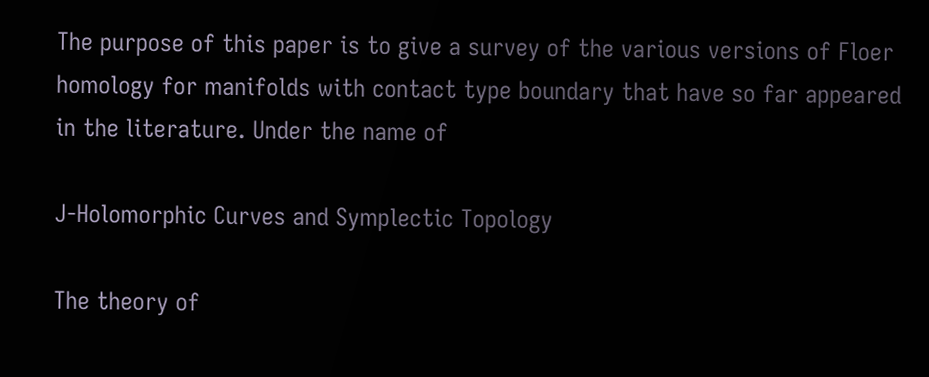The purpose of this paper is to give a survey of the various versions of Floer homology for manifolds with contact type boundary that have so far appeared in the literature. Under the name of

J-Holomorphic Curves and Symplectic Topology

The theory of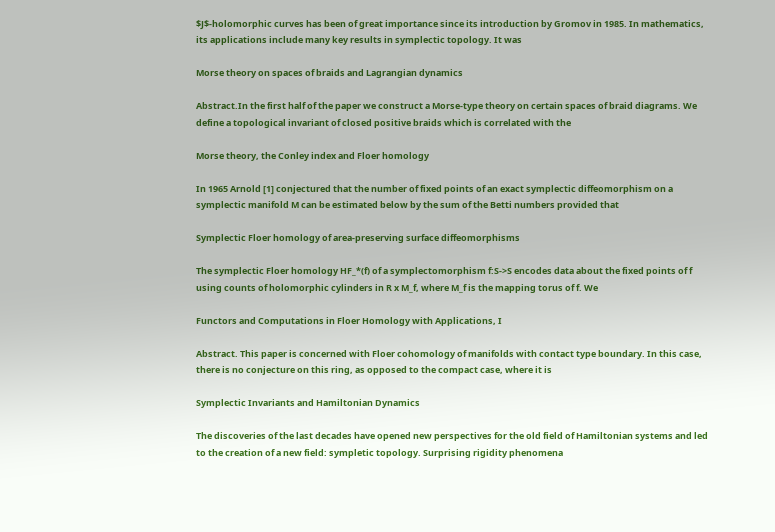$J$-holomorphic curves has been of great importance since its introduction by Gromov in 1985. In mathematics, its applications include many key results in symplectic topology. It was

Morse theory on spaces of braids and Lagrangian dynamics

Abstract.In the first half of the paper we construct a Morse-type theory on certain spaces of braid diagrams. We define a topological invariant of closed positive braids which is correlated with the

Morse theory, the Conley index and Floer homology

In 1965 Arnold [1] conjectured that the number of fixed points of an exact symplectic diffeomorphism on a symplectic manifold M can be estimated below by the sum of the Betti numbers provided that

Symplectic Floer homology of area-preserving surface diffeomorphisms

The symplectic Floer homology HF_*(f) of a symplectomorphism f:S->S encodes data about the fixed points of f using counts of holomorphic cylinders in R x M_f, where M_f is the mapping torus of f. We

Functors and Computations in Floer Homology with Applications, I

Abstract. This paper is concerned with Floer cohomology of manifolds with contact type boundary. In this case, there is no conjecture on this ring, as opposed to the compact case, where it is

Symplectic Invariants and Hamiltonian Dynamics

The discoveries of the last decades have opened new perspectives for the old field of Hamiltonian systems and led to the creation of a new field: sympletic topology. Surprising rigidity phenomena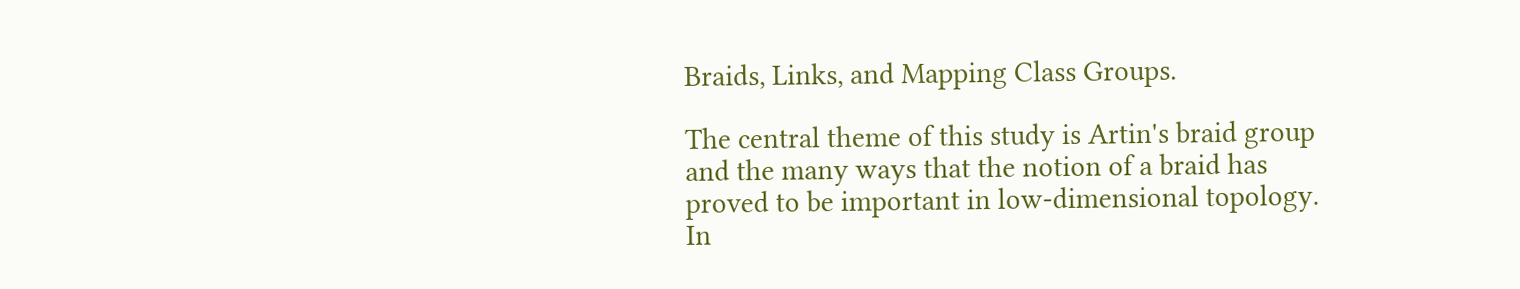Braids, Links, and Mapping Class Groups.

The central theme of this study is Artin's braid group and the many ways that the notion of a braid has proved to be important in low-dimensional topology. In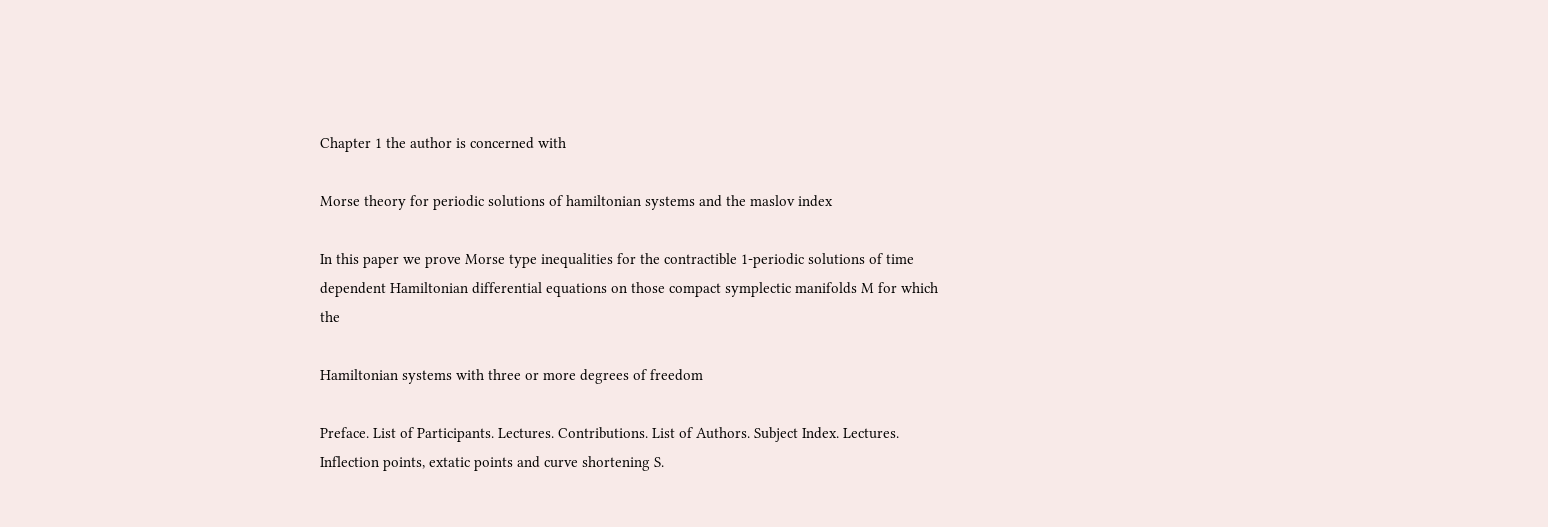Chapter 1 the author is concerned with

Morse theory for periodic solutions of hamiltonian systems and the maslov index

In this paper we prove Morse type inequalities for the contractible 1-periodic solutions of time dependent Hamiltonian differential equations on those compact symplectic manifolds M for which the

Hamiltonian systems with three or more degrees of freedom

Preface. List of Participants. Lectures. Contributions. List of Authors. Subject Index. Lectures. Inflection points, extatic points and curve shortening S.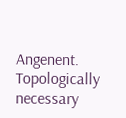Angenent. Topologically necessary